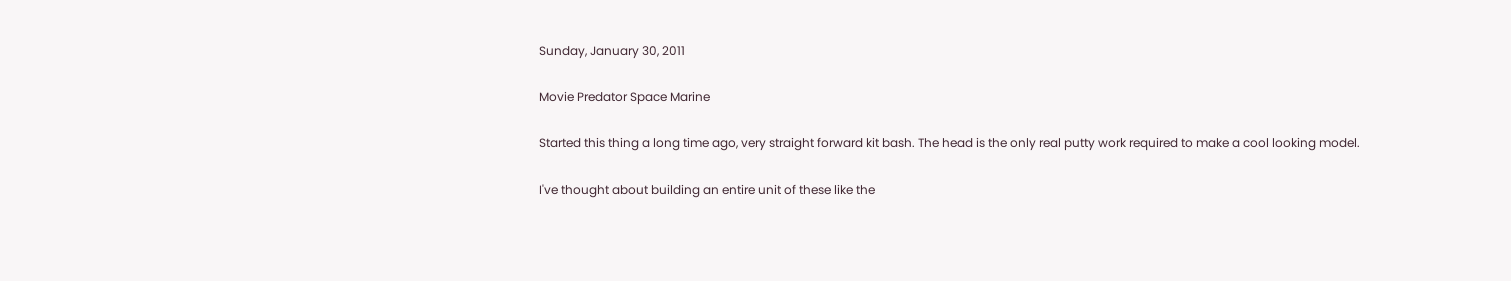Sunday, January 30, 2011

Movie Predator Space Marine

Started this thing a long time ago, very straight forward kit bash. The head is the only real putty work required to make a cool looking model.

I've thought about building an entire unit of these like the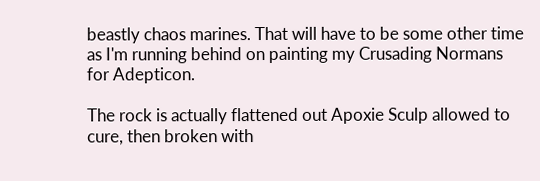beastly chaos marines. That will have to be some other time as I'm running behind on painting my Crusading Normans for Adepticon.

The rock is actually flattened out Apoxie Sculp allowed to cure, then broken with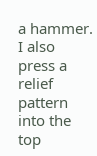a hammer. I also press a relief pattern into the top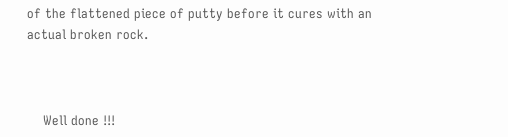of the flattened piece of putty before it cures with an actual broken rock.



    Well done !!!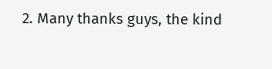2. Many thanks guys, the kind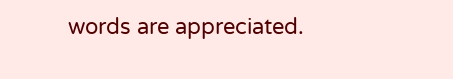words are appreciated.